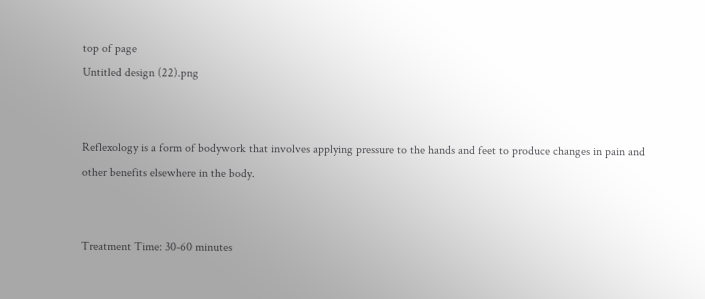top of page
Untitled design (22).png


Reflexology is a form of bodywork that involves applying pressure to the hands and feet to produce changes in pain and other benefits elsewhere in the body.


Treatment Time: 30-60 minutes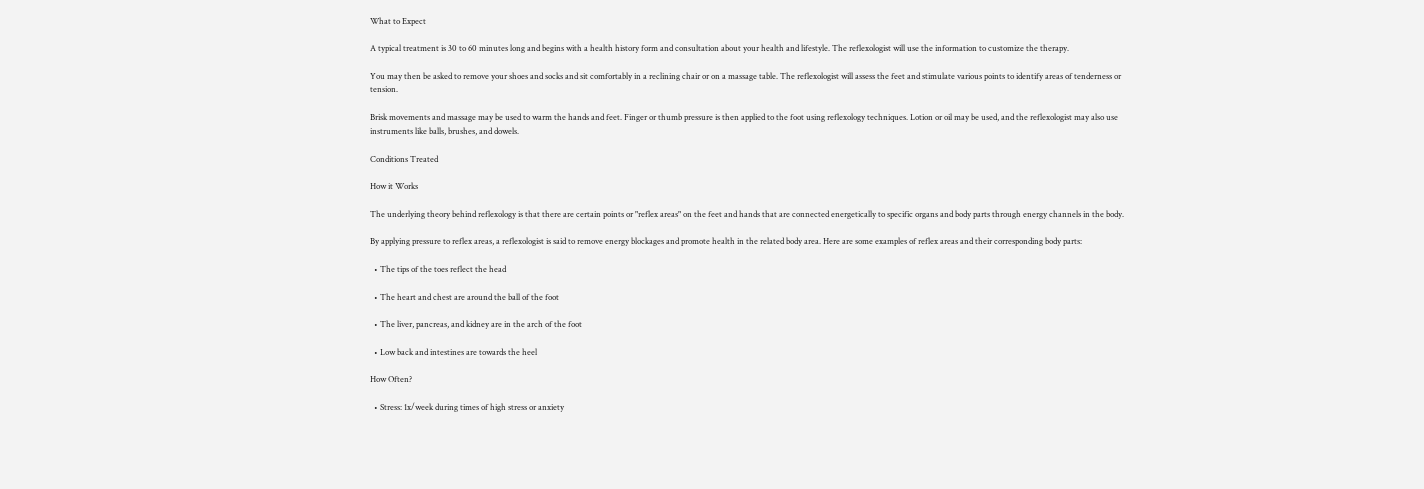What to Expect

A typical treatment is 30 to 60 minutes long and begins with a health history form and consultation about your health and lifestyle. The reflexologist will use the information to customize the therapy.

You may then be asked to remove your shoes and socks and sit comfortably in a reclining chair or on a massage table. The reflexologist will assess the feet and stimulate various points to identify areas of tenderness or tension.

Brisk movements and massage may be used to warm the hands and feet. Finger or thumb pressure is then applied to the foot using reflexology techniques. Lotion or oil may be used, and the reflexologist may also use instruments like balls, brushes, and dowels.

Conditions Treated

How it Works

The underlying theory behind reflexology is that there are certain points or "reflex areas" on the feet and hands that are connected energetically to specific organs and body parts through energy channels in the body.

By applying pressure to reflex areas, a reflexologist is said to remove energy blockages and promote health in the related body area. Here are some examples of reflex areas and their corresponding body parts:

  • The tips of the toes reflect the head

  • The heart and chest are around the ball of the foot

  • The liver, pancreas, and kidney are in the arch of the foot

  • Low back and intestines are towards the heel

How Often?

  • Stress: 1x/week during times of high stress or anxiety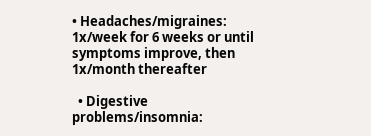• Headaches/migraines: 1x/week for 6 weeks or until symptoms improve, then 1x/month thereafter

  • Digestive problems/insomnia: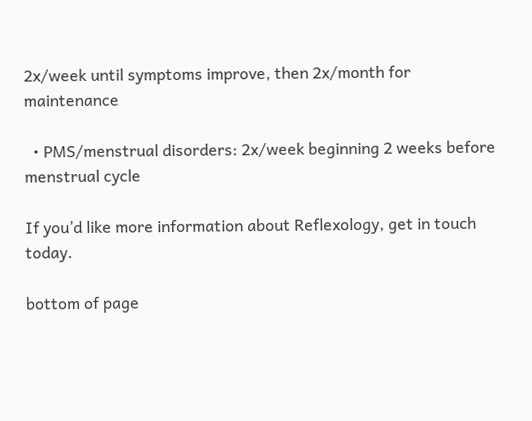2x/week until symptoms improve, then 2x/month for maintenance

  • PMS/menstrual disorders: 2x/week beginning 2 weeks before menstrual cycle

If you’d like more information about Reflexology, get in touch today.

bottom of page